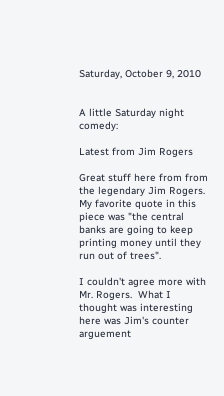Saturday, October 9, 2010


A little Saturday night comedy:

Latest from Jim Rogers

Great stuff here from from the legendary Jim Rogers.  My favorite quote in this piece was "the central banks are going to keep printing money until they run out of trees".

I couldn't agree more with Mr. Rogers.  What I thought was interesting here was Jim's counter arguement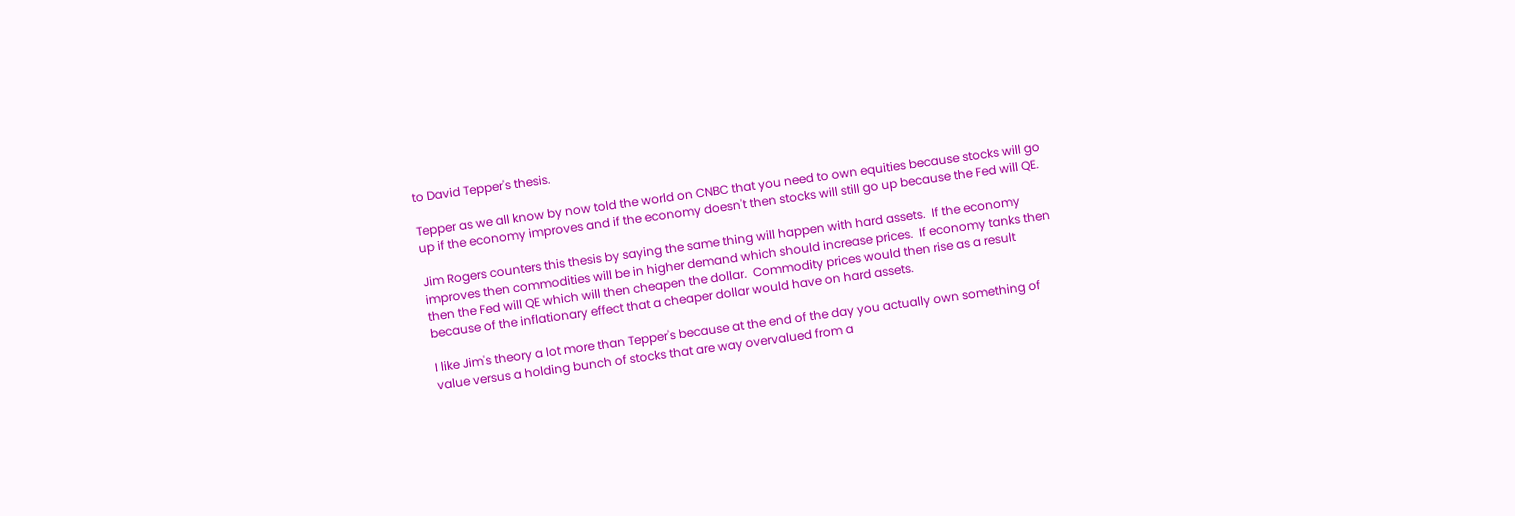to David Tepper's thesis.

Tepper as we all know by now told the world on CNBC that you need to own equities because stocks will go up if the economy improves and if the economy doesn't then stocks will still go up because the Fed will QE.

Jim Rogers counters this thesis by saying the same thing will happen with hard assets.  If the economy improves then commodities will be in higher demand which should increase prices.  If economy tanks then then the Fed will QE which will then cheapen the dollar.  Commodity prices would then rise as a result because of the inflationary effect that a cheaper dollar would have on hard assets.

I like Jim's theory a lot more than Tepper's because at the end of the day you actually own something of value versus a holding bunch of stocks that are way overvalued from a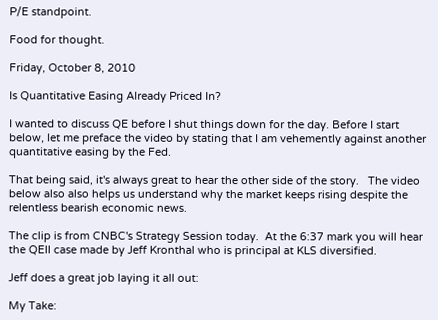P/E standpoint.

Food for thought.

Friday, October 8, 2010

Is Quantitative Easing Already Priced In?

I wanted to discuss QE before I shut things down for the day. Before I start below, let me preface the video by stating that I am vehemently against another quantitative easing by the Fed.

That being said, it's always great to hear the other side of the story.   The video below also also helps us understand why the market keeps rising despite the relentless bearish economic news.

The clip is from CNBC's Strategy Session today.  At the 6:37 mark you will hear the QEII case made by Jeff Kronthal who is principal at KLS diversified.

Jeff does a great job laying it all out:

My Take: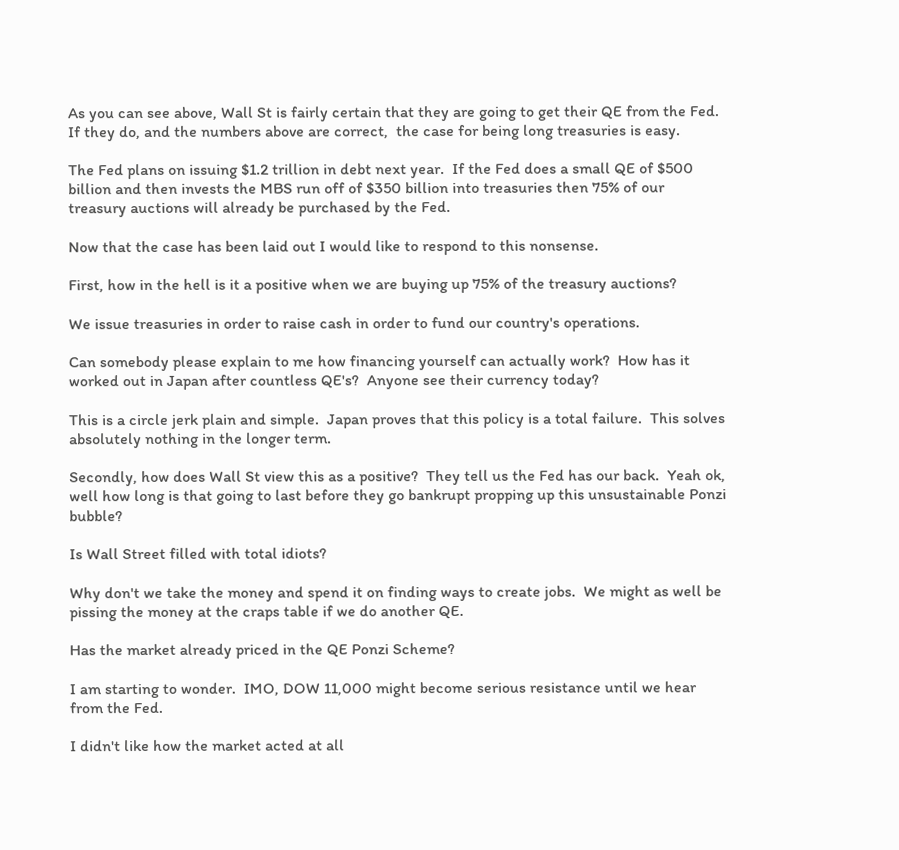As you can see above, Wall St is fairly certain that they are going to get their QE from the Fed.  If they do, and the numbers above are correct,  the case for being long treasuries is easy.

The Fed plans on issuing $1.2 trillion in debt next year.  If the Fed does a small QE of $500 billion and then invests the MBS run off of $350 billion into treasuries then 75% of our treasury auctions will already be purchased by the Fed.

Now that the case has been laid out I would like to respond to this nonsense.

First, how in the hell is it a positive when we are buying up 75% of the treasury auctions?

We issue treasuries in order to raise cash in order to fund our country's operations.

Can somebody please explain to me how financing yourself can actually work?  How has it worked out in Japan after countless QE's?  Anyone see their currency today?

This is a circle jerk plain and simple.  Japan proves that this policy is a total failure.  This solves absolutely nothing in the longer term.

Secondly, how does Wall St view this as a positive?  They tell us the Fed has our back.  Yeah ok, well how long is that going to last before they go bankrupt propping up this unsustainable Ponzi bubble?

Is Wall Street filled with total idiots?

Why don't we take the money and spend it on finding ways to create jobs.  We might as well be pissing the money at the craps table if we do another QE.

Has the market already priced in the QE Ponzi Scheme?

I am starting to wonder.  IMO, DOW 11,000 might become serious resistance until we hear from the Fed.

I didn't like how the market acted at all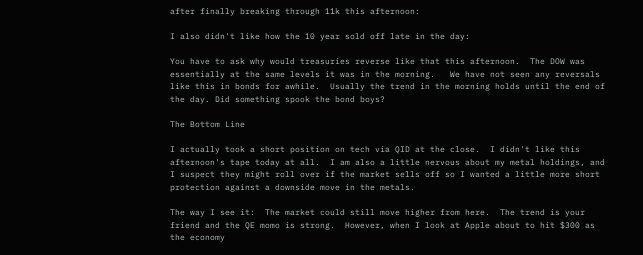after finally breaking through 11k this afternoon:

I also didn't like how the 10 year sold off late in the day:

You have to ask why would treasuries reverse like that this afternoon.  The DOW was essentially at the same levels it was in the morning.   We have not seen any reversals like this in bonds for awhile.  Usually the trend in the morning holds until the end of the day. Did something spook the bond boys?

The Bottom Line

I actually took a short position on tech via QID at the close.  I didn't like this afternoon's tape today at all.  I am also a little nervous about my metal holdings, and I suspect they might roll over if the market sells off so I wanted a little more short protection against a downside move in the metals.

The way I see it:  The market could still move higher from here.  The trend is your friend and the QE momo is strong.  However, when I look at Apple about to hit $300 as the economy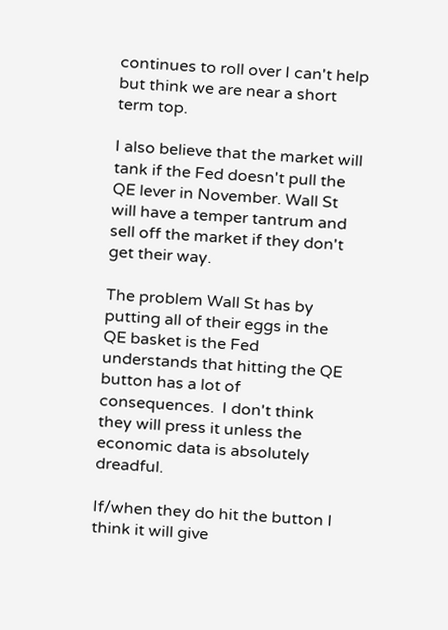continues to roll over I can't help but think we are near a short term top.

I also believe that the market will tank if the Fed doesn't pull the QE lever in November. Wall St will have a temper tantrum and sell off the market if they don't get their way.

The problem Wall St has by putting all of their eggs in the QE basket is the Fed understands that hitting the QE button has a lot of consequences.  I don't think they will press it unless the economic data is absolutely dreadful.

If/when they do hit the button I think it will give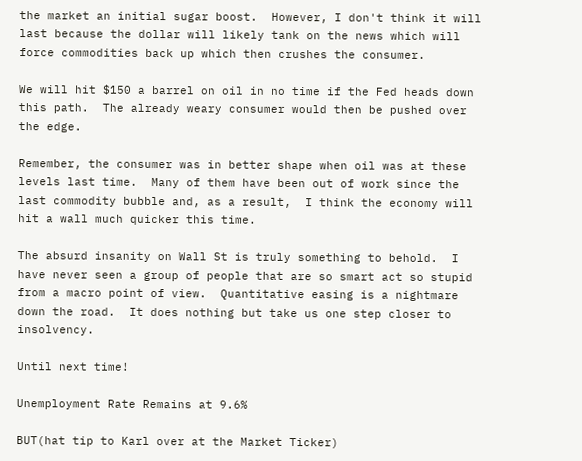the market an initial sugar boost.  However, I don't think it will last because the dollar will likely tank on the news which will force commodities back up which then crushes the consumer.

We will hit $150 a barrel on oil in no time if the Fed heads down this path.  The already weary consumer would then be pushed over the edge.

Remember, the consumer was in better shape when oil was at these levels last time.  Many of them have been out of work since the last commodity bubble and, as a result,  I think the economy will hit a wall much quicker this time.

The absurd insanity on Wall St is truly something to behold.  I have never seen a group of people that are so smart act so stupid from a macro point of view.  Quantitative easing is a nightmare down the road.  It does nothing but take us one step closer to insolvency.

Until next time!

Unemployment Rate Remains at 9.6%

BUT(hat tip to Karl over at the Market Ticker)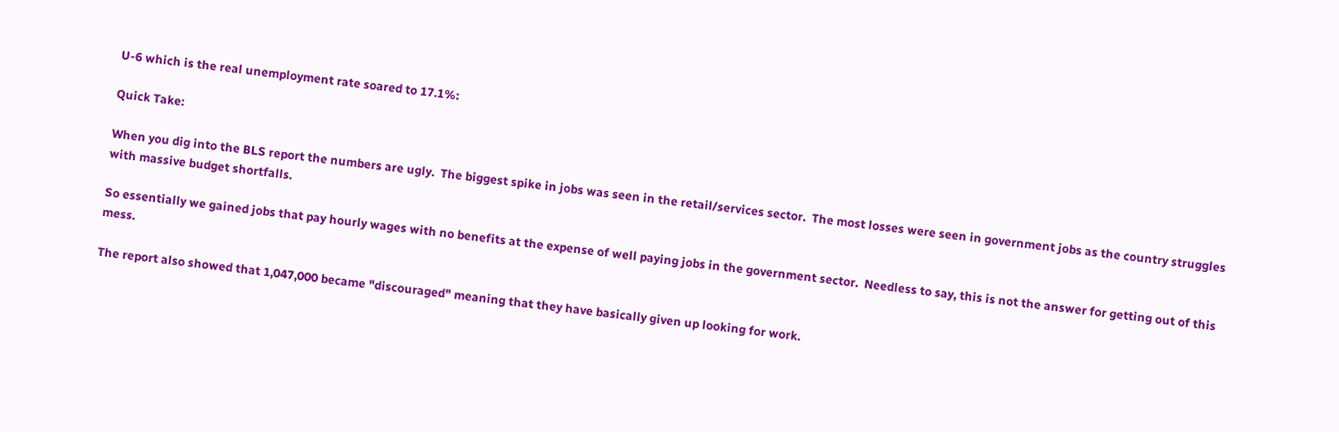U-6 which is the real unemployment rate soared to 17.1%:

Quick Take:

When you dig into the BLS report the numbers are ugly.  The biggest spike in jobs was seen in the retail/services sector.  The most losses were seen in government jobs as the country struggles with massive budget shortfalls.

So essentially we gained jobs that pay hourly wages with no benefits at the expense of well paying jobs in the government sector.  Needless to say, this is not the answer for getting out of this mess.

The report also showed that 1,047,000 became "discouraged" meaning that they have basically given up looking for work.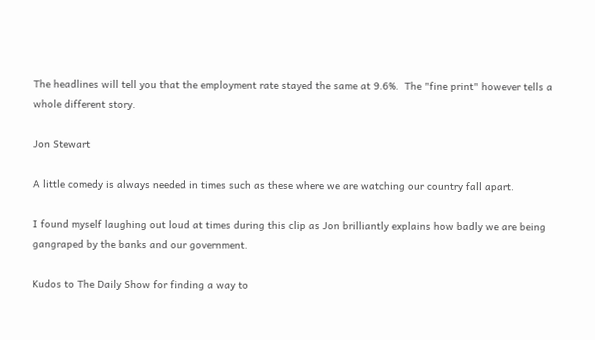The headlines will tell you that the employment rate stayed the same at 9.6%.  The "fine print" however tells a whole different story.

Jon Stewart

A little comedy is always needed in times such as these where we are watching our country fall apart.

I found myself laughing out loud at times during this clip as Jon brilliantly explains how badly we are being gangraped by the banks and our government.

Kudos to The Daily Show for finding a way to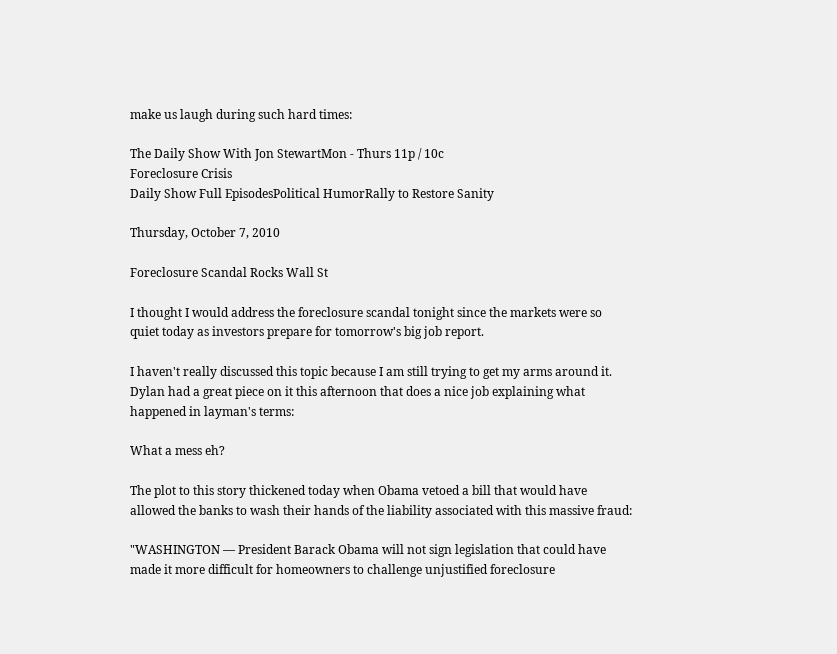make us laugh during such hard times:

The Daily Show With Jon StewartMon - Thurs 11p / 10c
Foreclosure Crisis
Daily Show Full EpisodesPolitical HumorRally to Restore Sanity

Thursday, October 7, 2010

Foreclosure Scandal Rocks Wall St

I thought I would address the foreclosure scandal tonight since the markets were so quiet today as investors prepare for tomorrow's big job report.

I haven't really discussed this topic because I am still trying to get my arms around it. Dylan had a great piece on it this afternoon that does a nice job explaining what happened in layman's terms:

What a mess eh?

The plot to this story thickened today when Obama vetoed a bill that would have allowed the banks to wash their hands of the liability associated with this massive fraud:

"WASHINGTON — President Barack Obama will not sign legislation that could have made it more difficult for homeowners to challenge unjustified foreclosure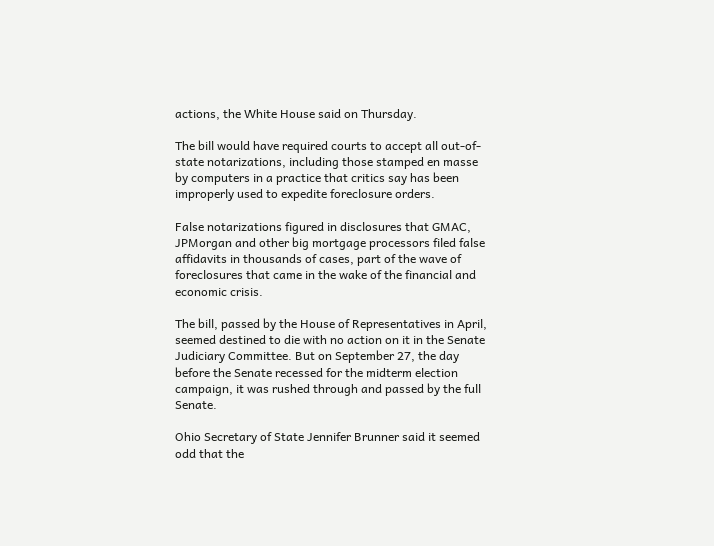actions, the White House said on Thursday.

The bill would have required courts to accept all out-of-state notarizations, including those stamped en masse by computers in a practice that critics say has been improperly used to expedite foreclosure orders.

False notarizations figured in disclosures that GMAC, JPMorgan and other big mortgage processors filed false affidavits in thousands of cases, part of the wave of foreclosures that came in the wake of the financial and economic crisis.

The bill, passed by the House of Representatives in April, seemed destined to die with no action on it in the Senate Judiciary Committee. But on September 27, the day before the Senate recessed for the midterm election campaign, it was rushed through and passed by the full Senate.

Ohio Secretary of State Jennifer Brunner said it seemed odd that the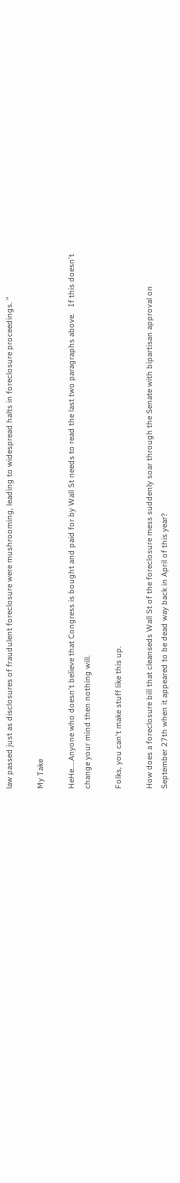law passed just as disclosures of fraudulent foreclosure were mushrooming, leading to widespread halts in foreclosure proceedings. "

My Take

HeHe....Anyone who doesn't believe that Congress is bought and paid for by Wall St needs to read the last two paragraphs above.   If this doesn't change your mind then nothing will.

Folks, you can't make stuff like this up.

How does a foreclosure bill that cleanseds Wall St of the foreclosure mess suddenly soar through the Senate with bipartisan approval on September 27th when it appeared to be dead way back in April of this year?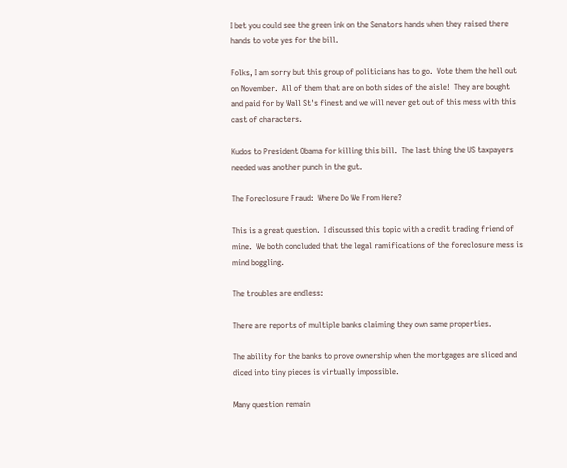I bet you could see the green ink on the Senators hands when they raised there hands to vote yes for the bill.

Folks, I am sorry but this group of politicians has to go.  Vote them the hell out on November.  All of them that are on both sides of the aisle!  They are bought and paid for by Wall St's finest and we will never get out of this mess with this cast of characters.

Kudos to President Obama for killing this bill.  The last thing the US taxpayers needed was another punch in the gut.

The Foreclosure Fraud:  Where Do We From Here?

This is a great question.  I discussed this topic with a credit trading friend of mine.  We both concluded that the legal ramifications of the foreclosure mess is mind boggling.

The troubles are endless:

There are reports of multiple banks claiming they own same properties.

The ability for the banks to prove ownership when the mortgages are sliced and diced into tiny pieces is virtually impossible.

Many question remain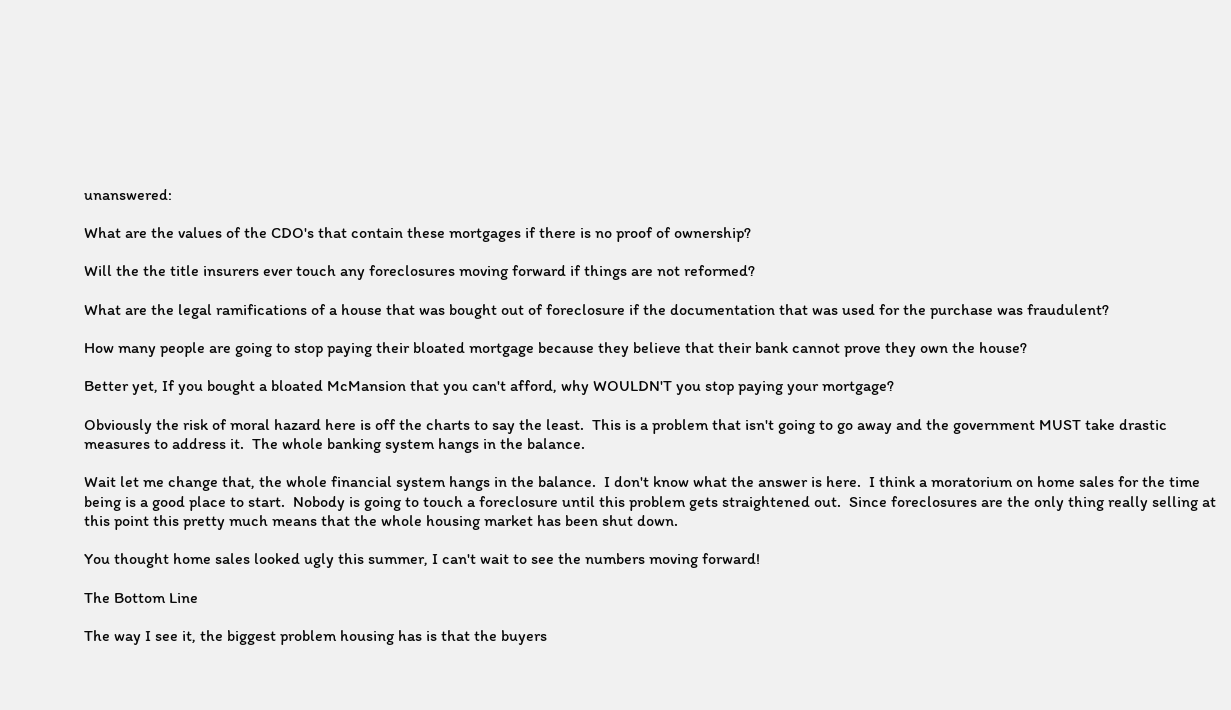unanswered:

What are the values of the CDO's that contain these mortgages if there is no proof of ownership?

Will the the title insurers ever touch any foreclosures moving forward if things are not reformed?

What are the legal ramifications of a house that was bought out of foreclosure if the documentation that was used for the purchase was fraudulent?

How many people are going to stop paying their bloated mortgage because they believe that their bank cannot prove they own the house?

Better yet, If you bought a bloated McMansion that you can't afford, why WOULDN'T you stop paying your mortgage?

Obviously the risk of moral hazard here is off the charts to say the least.  This is a problem that isn't going to go away and the government MUST take drastic measures to address it.  The whole banking system hangs in the balance.

Wait let me change that, the whole financial system hangs in the balance.  I don't know what the answer is here.  I think a moratorium on home sales for the time being is a good place to start.  Nobody is going to touch a foreclosure until this problem gets straightened out.  Since foreclosures are the only thing really selling at this point this pretty much means that the whole housing market has been shut down.

You thought home sales looked ugly this summer, I can't wait to see the numbers moving forward!

The Bottom Line

The way I see it, the biggest problem housing has is that the buyers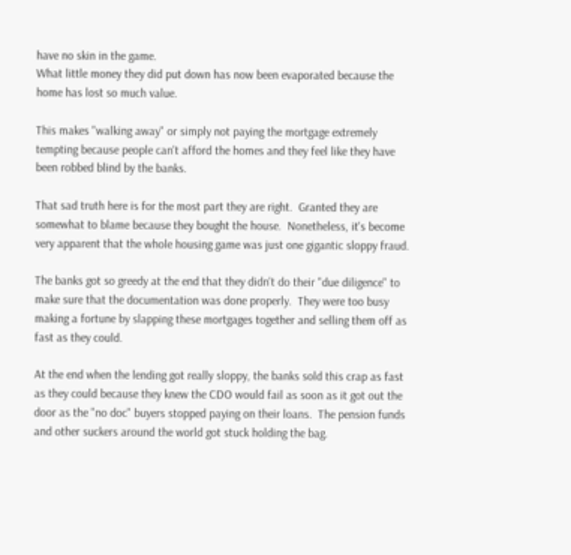have no skin in the game.
What little money they did put down has now been evaporated because the home has lost so much value.

This makes "walking away" or simply not paying the mortgage extremely tempting because people can't afford the homes and they feel like they have been robbed blind by the banks.

That sad truth here is for the most part they are right.  Granted they are somewhat to blame because they bought the house.  Nonetheless, it's become very apparent that the whole housing game was just one gigantic sloppy fraud.

The banks got so greedy at the end that they didn't do their "due diligence" to make sure that the documentation was done properly.  They were too busy making a fortune by slapping these mortgages together and selling them off as fast as they could.

At the end when the lending got really sloppy, the banks sold this crap as fast as they could because they knew the CDO would fail as soon as it got out the door as the "no doc" buyers stopped paying on their loans.  The pension funds and other suckers around the world got stuck holding the bag.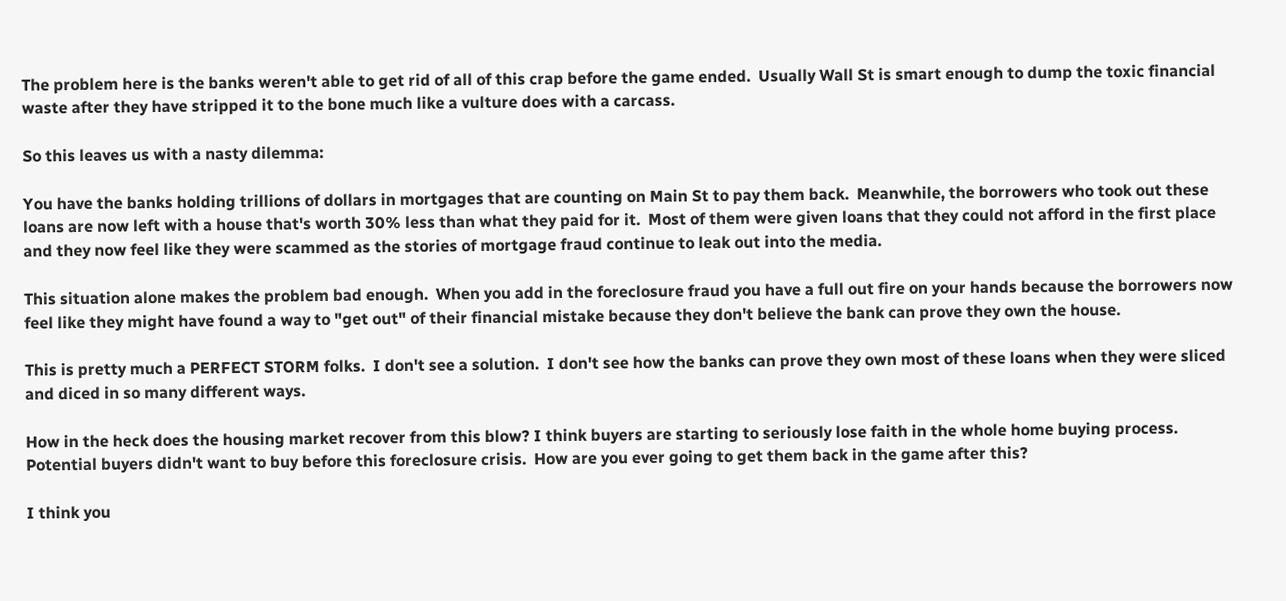The problem here is the banks weren't able to get rid of all of this crap before the game ended.  Usually Wall St is smart enough to dump the toxic financial waste after they have stripped it to the bone much like a vulture does with a carcass.

So this leaves us with a nasty dilemma:

You have the banks holding trillions of dollars in mortgages that are counting on Main St to pay them back.  Meanwhile, the borrowers who took out these loans are now left with a house that's worth 30% less than what they paid for it.  Most of them were given loans that they could not afford in the first place and they now feel like they were scammed as the stories of mortgage fraud continue to leak out into the media.

This situation alone makes the problem bad enough.  When you add in the foreclosure fraud you have a full out fire on your hands because the borrowers now feel like they might have found a way to "get out" of their financial mistake because they don't believe the bank can prove they own the house.

This is pretty much a PERFECT STORM folks.  I don't see a solution.  I don't see how the banks can prove they own most of these loans when they were sliced and diced in so many different ways.

How in the heck does the housing market recover from this blow? I think buyers are starting to seriously lose faith in the whole home buying process.  Potential buyers didn't want to buy before this foreclosure crisis.  How are you ever going to get them back in the game after this?

I think you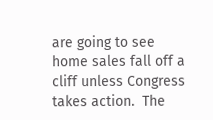are going to see home sales fall off a cliff unless Congress takes action.  The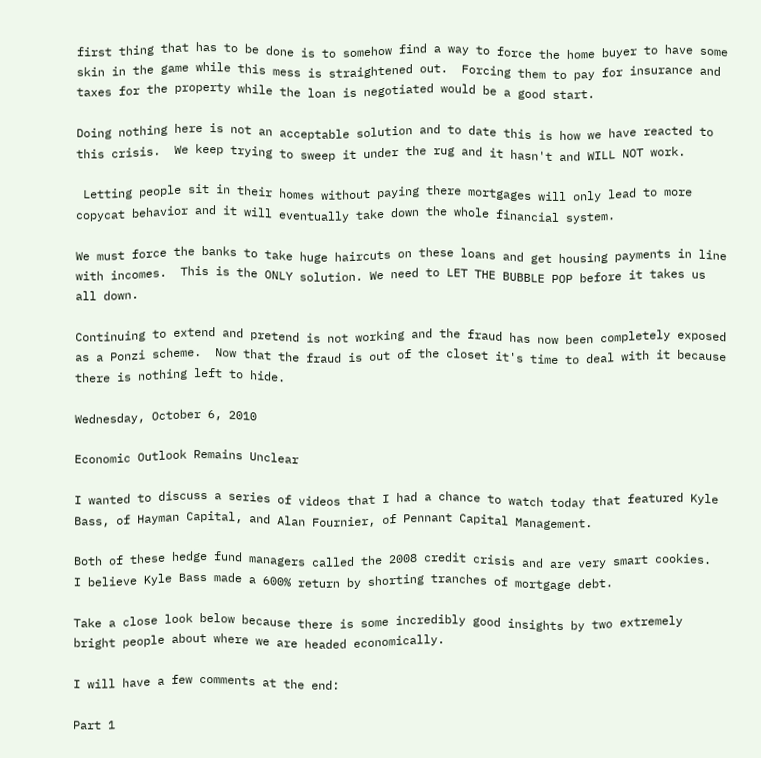first thing that has to be done is to somehow find a way to force the home buyer to have some skin in the game while this mess is straightened out.  Forcing them to pay for insurance and taxes for the property while the loan is negotiated would be a good start.

Doing nothing here is not an acceptable solution and to date this is how we have reacted to this crisis.  We keep trying to sweep it under the rug and it hasn't and WILL NOT work.

 Letting people sit in their homes without paying there mortgages will only lead to more copycat behavior and it will eventually take down the whole financial system.

We must force the banks to take huge haircuts on these loans and get housing payments in line with incomes.  This is the ONLY solution. We need to LET THE BUBBLE POP before it takes us all down.

Continuing to extend and pretend is not working and the fraud has now been completely exposed as a Ponzi scheme.  Now that the fraud is out of the closet it's time to deal with it because there is nothing left to hide.

Wednesday, October 6, 2010

Economic Outlook Remains Unclear

I wanted to discuss a series of videos that I had a chance to watch today that featured Kyle Bass, of Hayman Capital, and Alan Fournier, of Pennant Capital Management.

Both of these hedge fund managers called the 2008 credit crisis and are very smart cookies.   I believe Kyle Bass made a 600% return by shorting tranches of mortgage debt.

Take a close look below because there is some incredibly good insights by two extremely bright people about where we are headed economically.

I will have a few comments at the end:

Part 1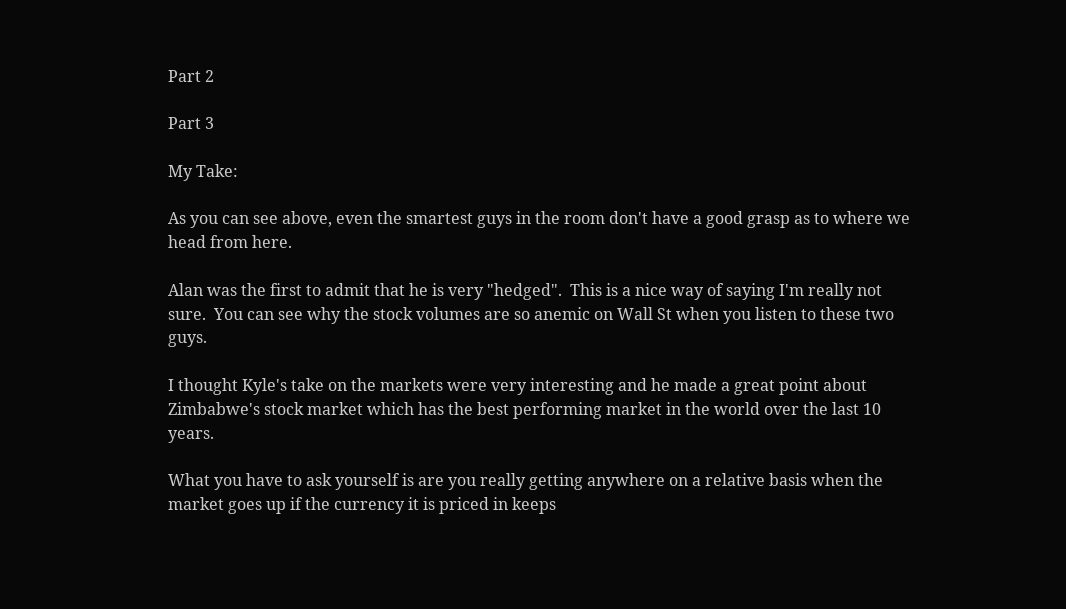Part 2

Part 3

My Take:

As you can see above, even the smartest guys in the room don't have a good grasp as to where we head from here.

Alan was the first to admit that he is very "hedged".  This is a nice way of saying I'm really not sure.  You can see why the stock volumes are so anemic on Wall St when you listen to these two guys.

I thought Kyle's take on the markets were very interesting and he made a great point about Zimbabwe's stock market which has the best performing market in the world over the last 10 years.

What you have to ask yourself is are you really getting anywhere on a relative basis when the market goes up if the currency it is priced in keeps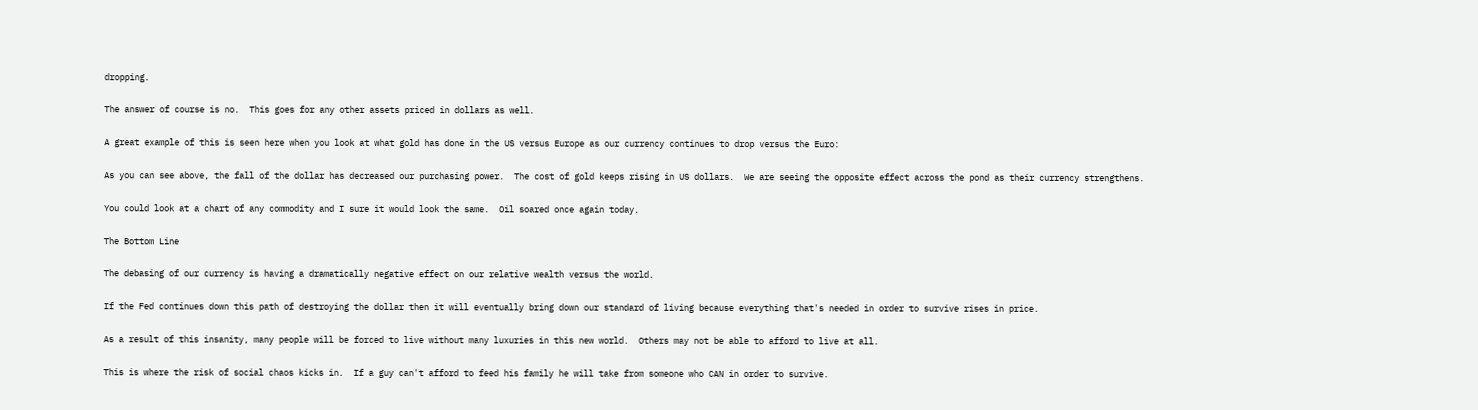dropping.

The answer of course is no.  This goes for any other assets priced in dollars as well.

A great example of this is seen here when you look at what gold has done in the US versus Europe as our currency continues to drop versus the Euro:

As you can see above, the fall of the dollar has decreased our purchasing power.  The cost of gold keeps rising in US dollars.  We are seeing the opposite effect across the pond as their currency strengthens.

You could look at a chart of any commodity and I sure it would look the same.  Oil soared once again today.

The Bottom Line

The debasing of our currency is having a dramatically negative effect on our relative wealth versus the world.

If the Fed continues down this path of destroying the dollar then it will eventually bring down our standard of living because everything that's needed in order to survive rises in price.

As a result of this insanity, many people will be forced to live without many luxuries in this new world.  Others may not be able to afford to live at all.

This is where the risk of social chaos kicks in.  If a guy can't afford to feed his family he will take from someone who CAN in order to survive.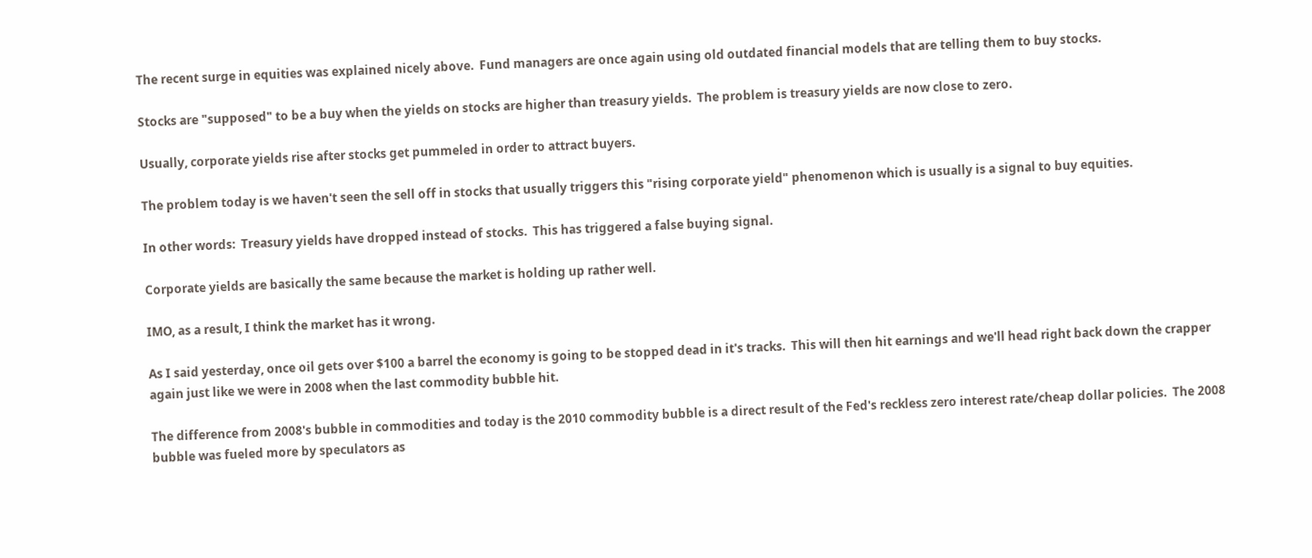The recent surge in equities was explained nicely above.  Fund managers are once again using old outdated financial models that are telling them to buy stocks.

Stocks are "supposed" to be a buy when the yields on stocks are higher than treasury yields.  The problem is treasury yields are now close to zero.

Usually, corporate yields rise after stocks get pummeled in order to attract buyers.

The problem today is we haven't seen the sell off in stocks that usually triggers this "rising corporate yield" phenomenon which is usually is a signal to buy equities.

In other words:  Treasury yields have dropped instead of stocks.  This has triggered a false buying signal.

Corporate yields are basically the same because the market is holding up rather well.

IMO, as a result, I think the market has it wrong.

As I said yesterday, once oil gets over $100 a barrel the economy is going to be stopped dead in it's tracks.  This will then hit earnings and we'll head right back down the crapper again just like we were in 2008 when the last commodity bubble hit.

The difference from 2008's bubble in commodities and today is the 2010 commodity bubble is a direct result of the Fed's reckless zero interest rate/cheap dollar policies.  The 2008 bubble was fueled more by speculators as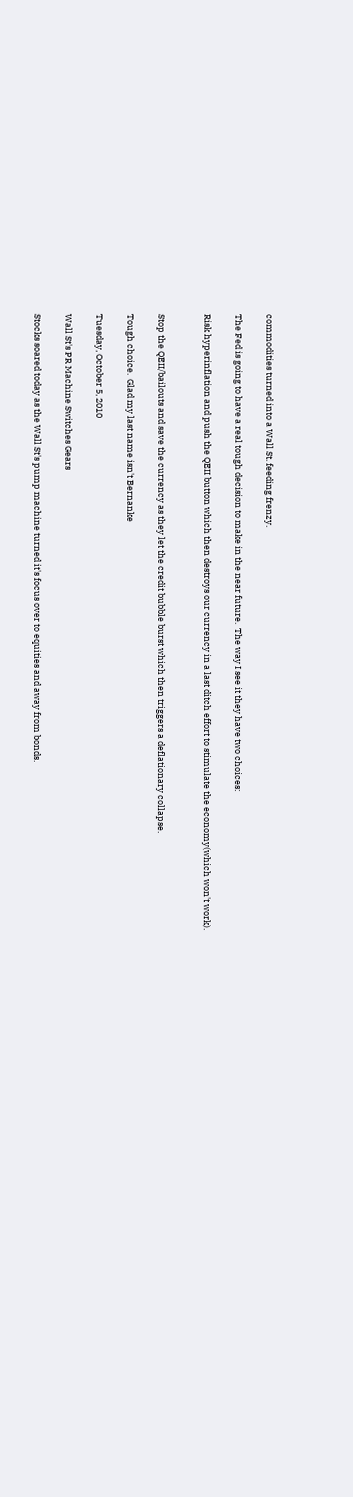commodities turned into a Wall St. feeding frenzy.

The Fed is going to have a real tough decision to make in the near future.  The way I see it they have two choices:

Risk hyperinflation and push the QEII button which then destroys our currency in a last ditch effort to stimulate the economy(which won't work).


Stop the QEII/bailouts and save the currency as they let the credit bubble burst which then triggers a deflationary collapse.

Tough choice.  Glad my last name isn't Bernanke

Tuesday, October 5, 2010

Wall St's PR Machine Switches Gears

Stocks soared today as the Wall St's pump machine turned it's focus over to equities and away from bonds.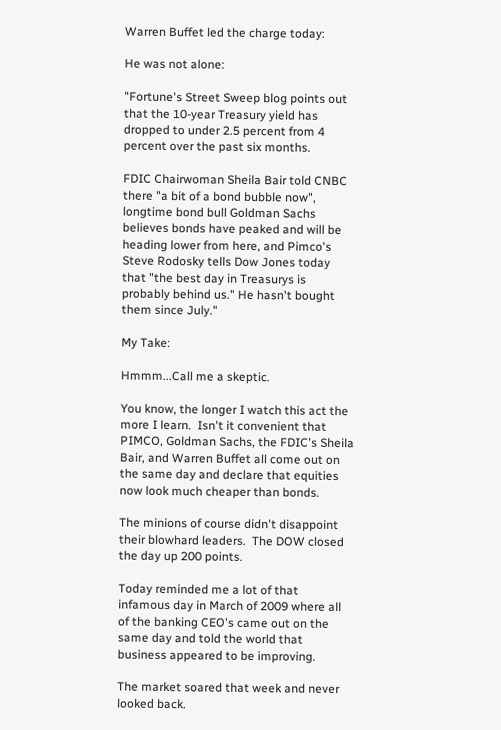Warren Buffet led the charge today:

He was not alone:

"Fortune's Street Sweep blog points out that the 10-year Treasury yield has dropped to under 2.5 percent from 4 percent over the past six months.

FDIC Chairwoman Sheila Bair told CNBC there "a bit of a bond bubble now", longtime bond bull Goldman Sachs believes bonds have peaked and will be heading lower from here, and Pimco's Steve Rodosky tells Dow Jones today that "the best day in Treasurys is probably behind us." He hasn't bought them since July."

My Take:

Hmmm...Call me a skeptic.

You know, the longer I watch this act the more I learn.  Isn't it convenient that PIMCO, Goldman Sachs, the FDIC's Sheila Bair, and Warren Buffet all come out on the same day and declare that equities now look much cheaper than bonds.

The minions of course didn't disappoint their blowhard leaders.  The DOW closed the day up 200 points.

Today reminded me a lot of that infamous day in March of 2009 where all of the banking CEO's came out on the same day and told the world that business appeared to be improving.

The market soared that week and never looked back.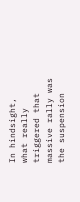In hindsight, what really triggered that massive rally was the suspension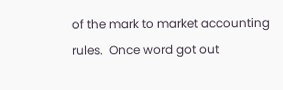of the mark to market accounting rules.  Once word got out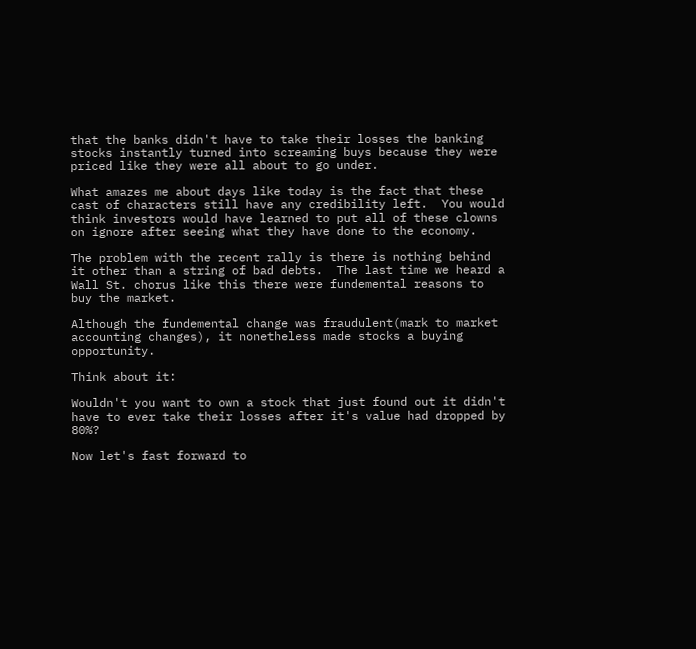that the banks didn't have to take their losses the banking stocks instantly turned into screaming buys because they were priced like they were all about to go under.

What amazes me about days like today is the fact that these cast of characters still have any credibility left.  You would think investors would have learned to put all of these clowns on ignore after seeing what they have done to the economy.

The problem with the recent rally is there is nothing behind it other than a string of bad debts.  The last time we heard a Wall St. chorus like this there were fundemental reasons to buy the market.

Although the fundemental change was fraudulent(mark to market accounting changes), it nonetheless made stocks a buying opportunity.

Think about it:

Wouldn't you want to own a stock that just found out it didn't have to ever take their losses after it's value had dropped by 80%?

Now let's fast forward to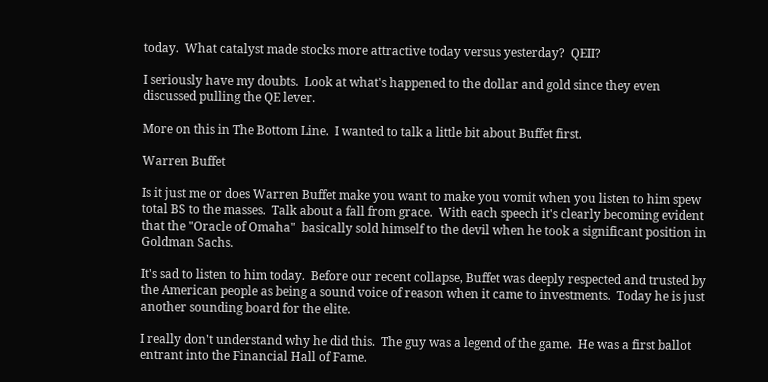today.  What catalyst made stocks more attractive today versus yesterday?  QEII?

I seriously have my doubts.  Look at what's happened to the dollar and gold since they even discussed pulling the QE lever.

More on this in The Bottom Line.  I wanted to talk a little bit about Buffet first.

Warren Buffet

Is it just me or does Warren Buffet make you want to make you vomit when you listen to him spew total BS to the masses.  Talk about a fall from grace.  With each speech it's clearly becoming evident that the "Oracle of Omaha"  basically sold himself to the devil when he took a significant position in Goldman Sachs.

It's sad to listen to him today.  Before our recent collapse, Buffet was deeply respected and trusted by the American people as being a sound voice of reason when it came to investments.  Today he is just another sounding board for the elite.

I really don't understand why he did this.  The guy was a legend of the game.  He was a first ballot entrant into the Financial Hall of Fame.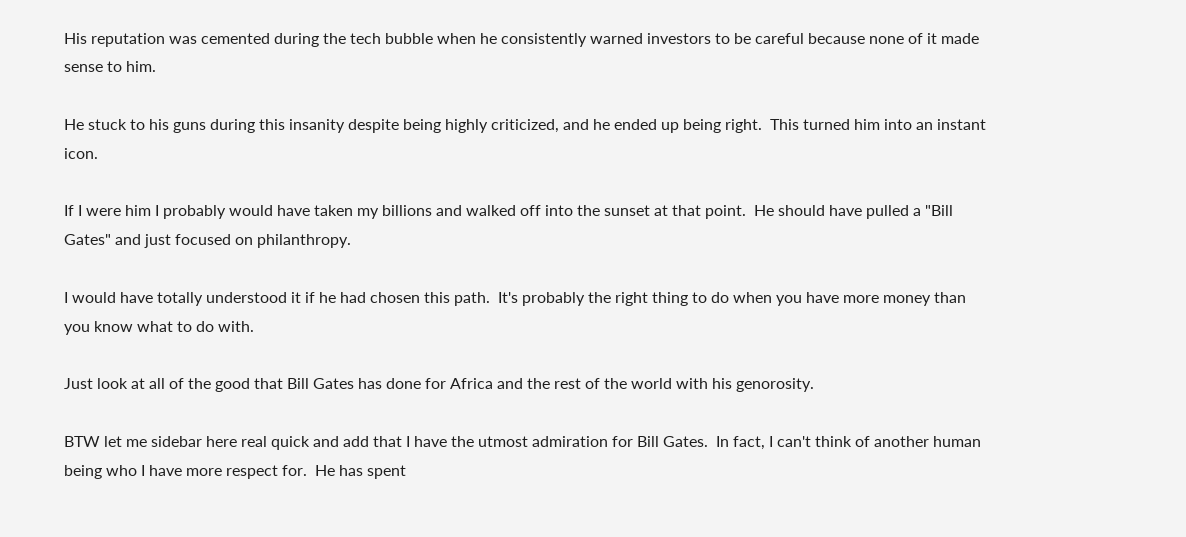His reputation was cemented during the tech bubble when he consistently warned investors to be careful because none of it made sense to him.

He stuck to his guns during this insanity despite being highly criticized, and he ended up being right.  This turned him into an instant icon.

If I were him I probably would have taken my billions and walked off into the sunset at that point.  He should have pulled a "Bill Gates" and just focused on philanthropy.

I would have totally understood it if he had chosen this path.  It's probably the right thing to do when you have more money than you know what to do with.

Just look at all of the good that Bill Gates has done for Africa and the rest of the world with his genorosity.

BTW let me sidebar here real quick and add that I have the utmost admiration for Bill Gates.  In fact, I can't think of another human being who I have more respect for.  He has spent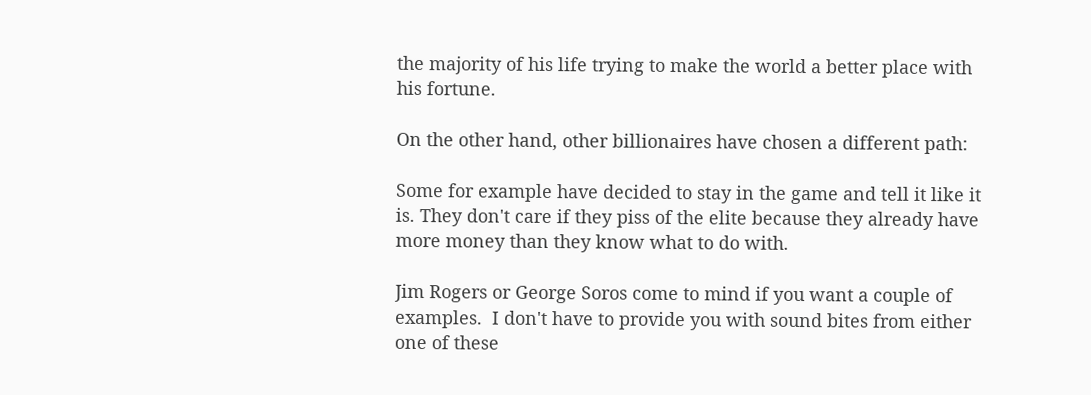the majority of his life trying to make the world a better place with his fortune.

On the other hand, other billionaires have chosen a different path:

Some for example have decided to stay in the game and tell it like it is. They don't care if they piss of the elite because they already have more money than they know what to do with.

Jim Rogers or George Soros come to mind if you want a couple of examples.  I don't have to provide you with sound bites from either one of these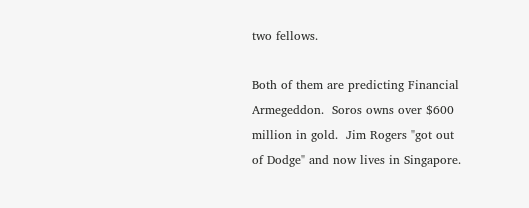two fellows.

Both of them are predicting Financial Armegeddon.  Soros owns over $600 million in gold.  Jim Rogers "got out of Dodge" and now lives in Singapore.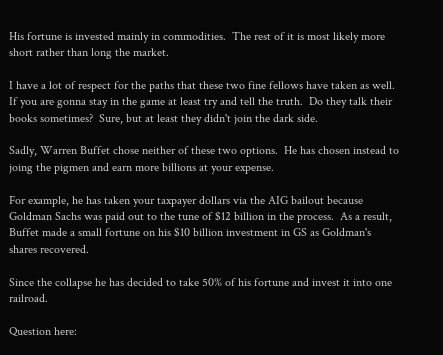His fortune is invested mainly in commodities.  The rest of it is most likely more short rather than long the market.

I have a lot of respect for the paths that these two fine fellows have taken as well.  If you are gonna stay in the game at least try and tell the truth.  Do they talk their books sometimes?  Sure, but at least they didn't join the dark side.

Sadly, Warren Buffet chose neither of these two options.  He has chosen instead to joing the pigmen and earn more billions at your expense.

For example, he has taken your taxpayer dollars via the AIG bailout because Goldman Sachs was paid out to the tune of $12 billion in the process.  As a result, Buffet made a small fortune on his $10 billion investment in GS as Goldman's shares recovered.

Since the collapse he has decided to take 50% of his fortune and invest it into one railroad.

Question here: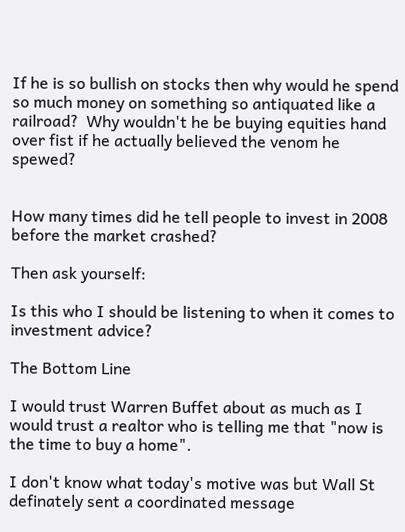If he is so bullish on stocks then why would he spend so much money on something so antiquated like a railroad?  Why wouldn't he be buying equities hand over fist if he actually believed the venom he spewed?


How many times did he tell people to invest in 2008 before the market crashed?

Then ask yourself:

Is this who I should be listening to when it comes to investment advice?

The Bottom Line

I would trust Warren Buffet about as much as I would trust a realtor who is telling me that "now is the time to buy a home".

I don't know what today's motive was but Wall St definately sent a coordinated message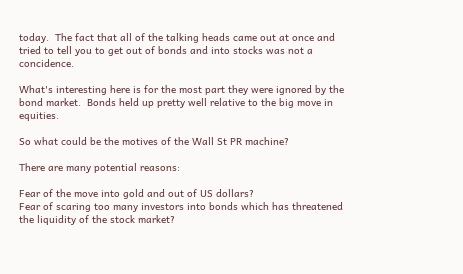today.  The fact that all of the talking heads came out at once and tried to tell you to get out of bonds and into stocks was not a concidence.

What's interesting here is for the most part they were ignored by the bond market.  Bonds held up pretty well relative to the big move in equities.

So what could be the motives of the Wall St PR machine?

There are many potential reasons:

Fear of the move into gold and out of US dollars?
Fear of scaring too many investors into bonds which has threatened the liquidity of the stock market?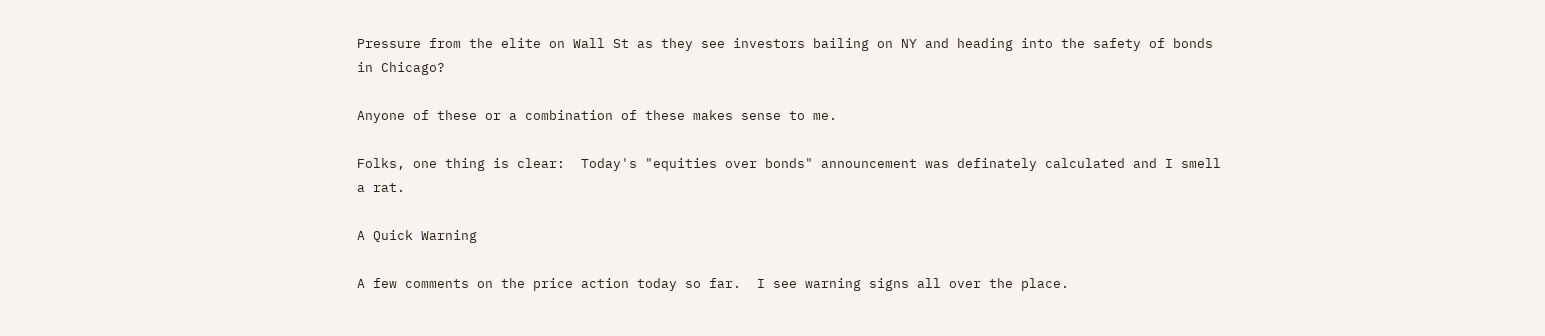Pressure from the elite on Wall St as they see investors bailing on NY and heading into the safety of bonds in Chicago?

Anyone of these or a combination of these makes sense to me.

Folks, one thing is clear:  Today's "equities over bonds" announcement was definately calculated and I smell a rat.

A Quick Warning

A few comments on the price action today so far.  I see warning signs all over the place.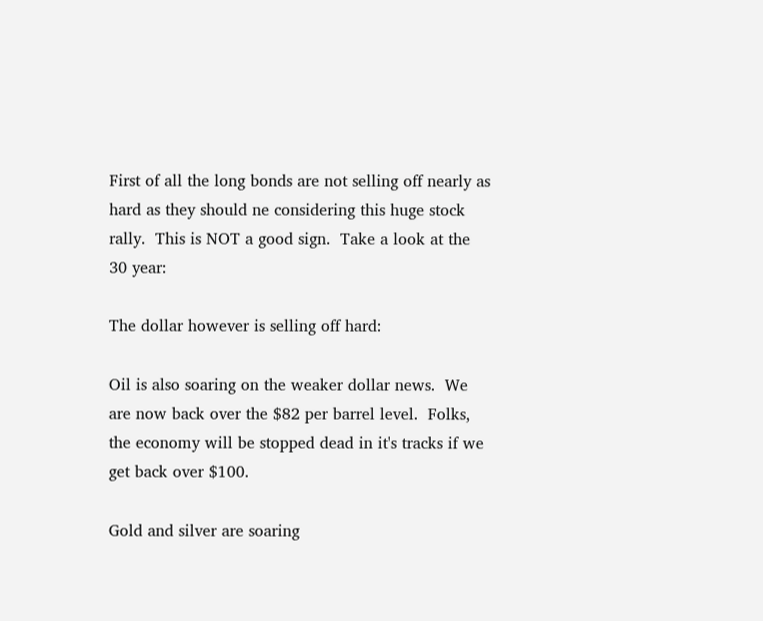First of all the long bonds are not selling off nearly as hard as they should ne considering this huge stock rally.  This is NOT a good sign.  Take a look at the 30 year:

The dollar however is selling off hard:

Oil is also soaring on the weaker dollar news.  We are now back over the $82 per barrel level.  Folks, the economy will be stopped dead in it's tracks if we get back over $100.

Gold and silver are soaring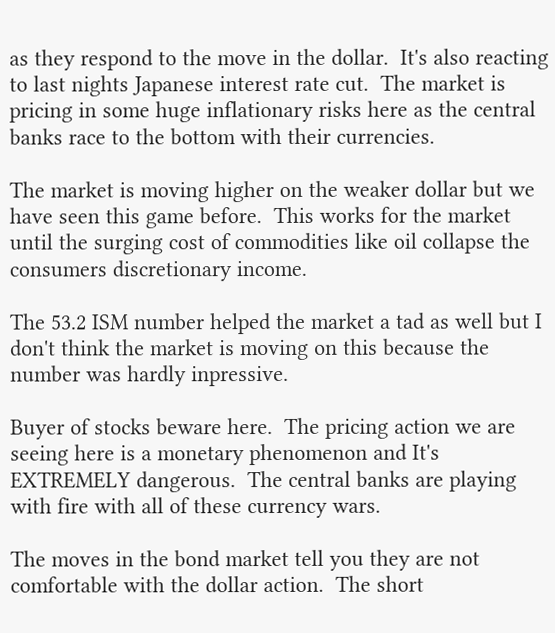as they respond to the move in the dollar.  It's also reacting to last nights Japanese interest rate cut.  The market is pricing in some huge inflationary risks here as the central banks race to the bottom with their currencies.

The market is moving higher on the weaker dollar but we have seen this game before.  This works for the market until the surging cost of commodities like oil collapse the consumers discretionary income.

The 53.2 ISM number helped the market a tad as well but I don't think the market is moving on this because the number was hardly inpressive.

Buyer of stocks beware here.  The pricing action we are seeing here is a monetary phenomenon and It's EXTREMELY dangerous.  The central banks are playing with fire with all of these currency wars.

The moves in the bond market tell you they are not comfortable with the dollar action.  The short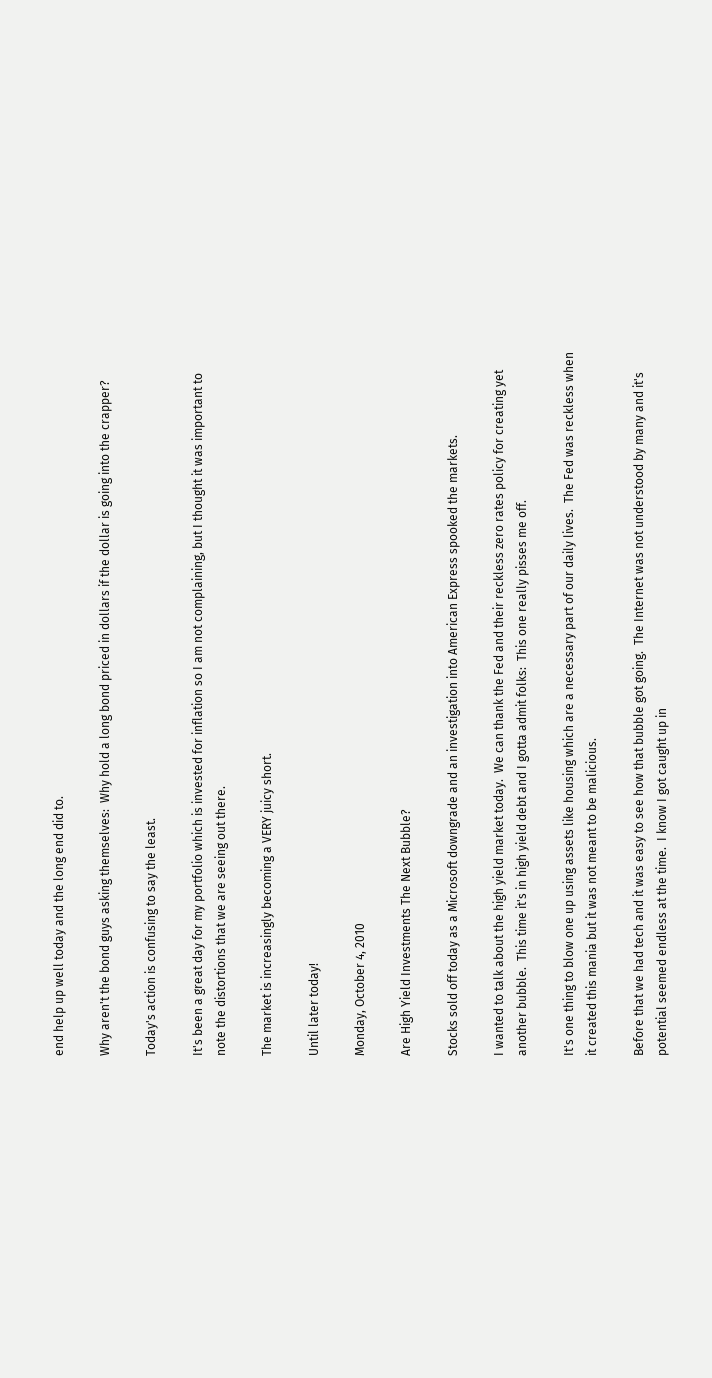end help up well today and the long end did to.

Why aren't the bond guys asking themselves:  Why hold a long bond priced in dollars if the dollar is going into the crapper?

Today's action is confusing to say the least.

It's been a great day for my portfolio which is invested for inflation so I am not complaining, but I thought it was important to note the distortions that we are seeing out there.

The market is increasingly becoming a VERY juicy short.

Until later today!

Monday, October 4, 2010

Are High Yield Investments The Next Bubble?

Stocks sold off today as a Microsoft downgrade and an investigation into American Express spooked the markets.

I wanted to talk about the high yield market today.  We can thank the Fed and their reckless zero rates policy for creating yet another bubble.  This time it's in high yield debt and I gotta admit folks:  This one really pisses me off.

It's one thing to blow one up using assets like housing which are a necessary part of our daily lives.  The Fed was reckless when it created this mania but it was not meant to be malicious.

Before that we had tech and it was easy to see how that bubble got going.  The Internet was not understood by many and it's potential seemed endless at the time.  I know I got caught up in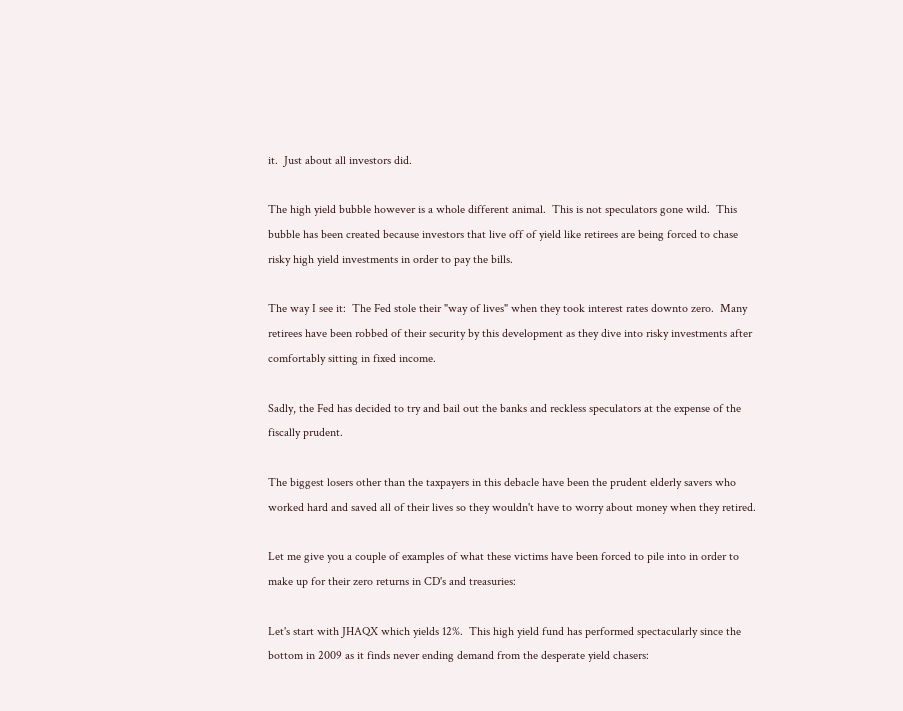it.  Just about all investors did.

The high yield bubble however is a whole different animal.  This is not speculators gone wild.  This bubble has been created because investors that live off of yield like retirees are being forced to chase risky high yield investments in order to pay the bills.

The way I see it:  The Fed stole their "way of lives" when they took interest rates downto zero.  Many retirees have been robbed of their security by this development as they dive into risky investments after comfortably sitting in fixed income.

Sadly, the Fed has decided to try and bail out the banks and reckless speculators at the expense of the fiscally prudent.

The biggest losers other than the taxpayers in this debacle have been the prudent elderly savers who worked hard and saved all of their lives so they wouldn't have to worry about money when they retired.

Let me give you a couple of examples of what these victims have been forced to pile into in order to make up for their zero returns in CD's and treasuries:

Let's start with JHAQX which yields 12%.  This high yield fund has performed spectacularly since the bottom in 2009 as it finds never ending demand from the desperate yield chasers: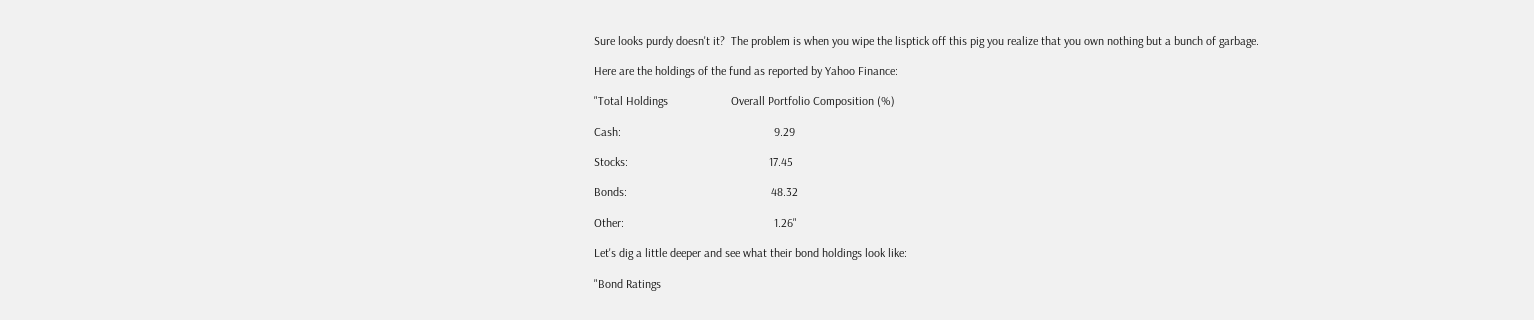Sure looks purdy doesn't it?  The problem is when you wipe the lisptick off this pig you realize that you own nothing but a bunch of garbage.

Here are the holdings of the fund as reported by Yahoo Finance:

"Total Holdings                     Overall Portfolio Composition (%)

Cash:                                                   9.29

Stocks:                                               17.45

Bonds:                                                48.32

Other:                                                  1.26"

Let's dig a little deeper and see what their bond holdings look like:

"Bond Ratings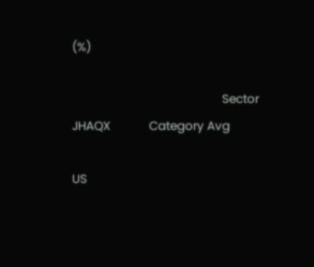(%)

                                                  Sector JHAQX             Category Avg

US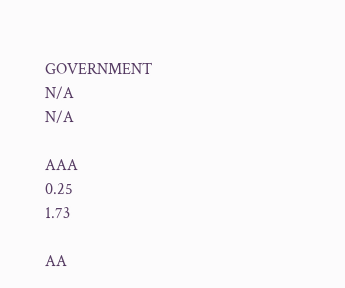GOVERNMENT                       N/A                               N/A

AAA                                               0.25                               1.73

AA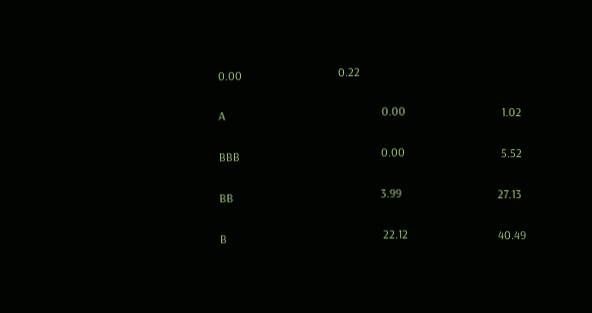0.00                                0.22

A                                                    0.00                                1.02

BBB                                               0.00                                5.52

BB                                                 3.99                                27.13

B                                                    22.12                              40.49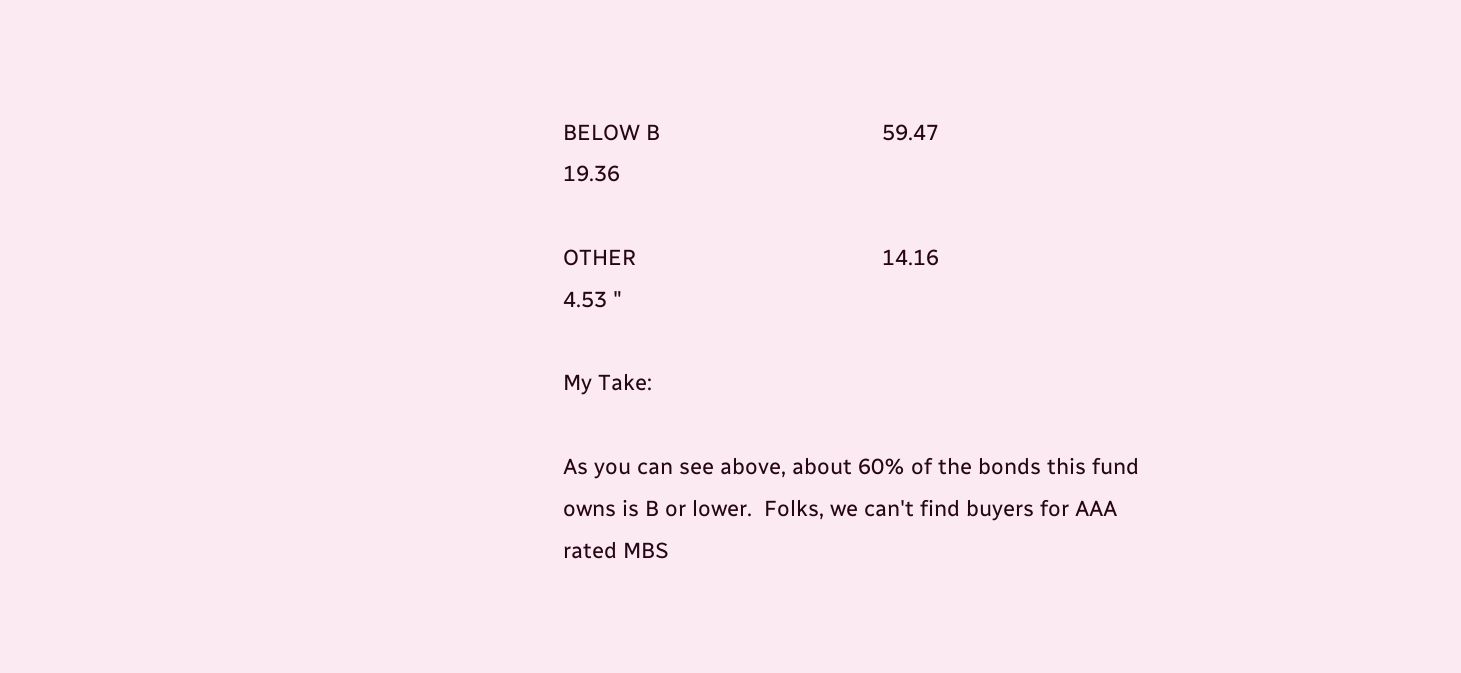BELOW B                                     59.47                              19.36

OTHER                                         14.16                               4.53 "

My Take:

As you can see above, about 60% of the bonds this fund owns is B or lower.  Folks, we can't find buyers for AAA rated MBS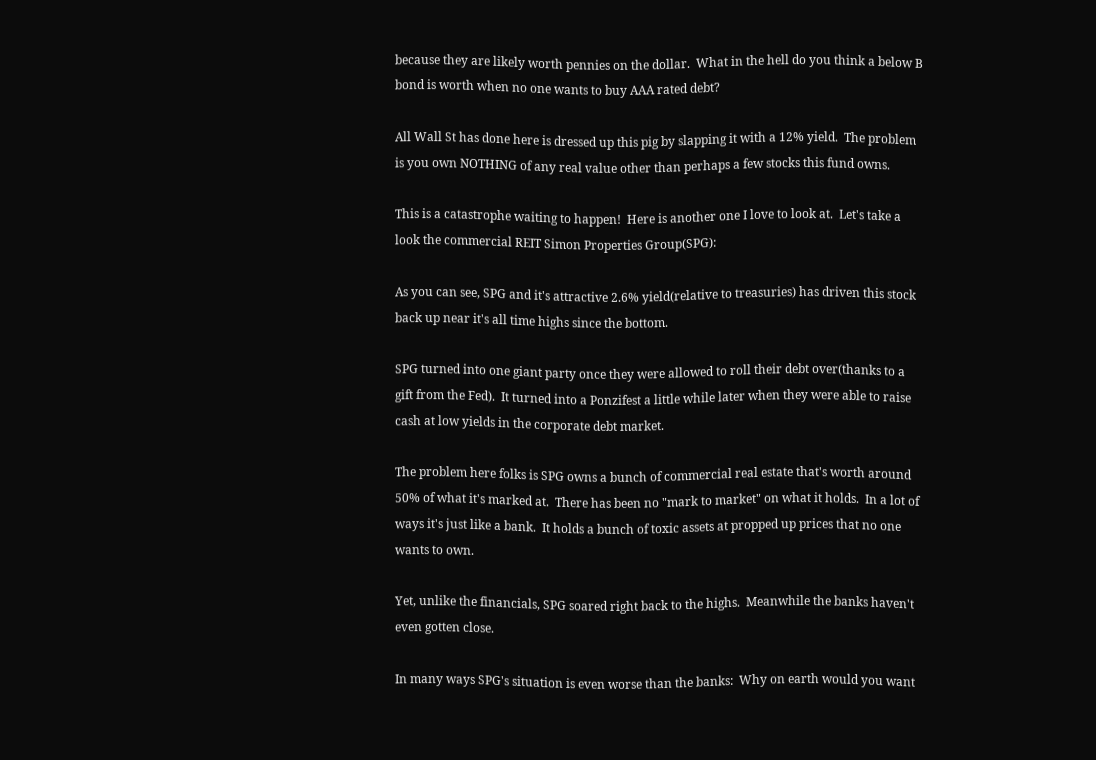because they are likely worth pennies on the dollar.  What in the hell do you think a below B bond is worth when no one wants to buy AAA rated debt?

All Wall St has done here is dressed up this pig by slapping it with a 12% yield.  The problem is you own NOTHING of any real value other than perhaps a few stocks this fund owns.

This is a catastrophe waiting to happen!  Here is another one I love to look at.  Let's take a look the commercial REIT Simon Properties Group(SPG):

As you can see, SPG and it's attractive 2.6% yield(relative to treasuries) has driven this stock back up near it's all time highs since the bottom.

SPG turned into one giant party once they were allowed to roll their debt over(thanks to a gift from the Fed).  It turned into a Ponzifest a little while later when they were able to raise cash at low yields in the corporate debt market.

The problem here folks is SPG owns a bunch of commercial real estate that's worth around 50% of what it's marked at.  There has been no "mark to market" on what it holds.  In a lot of ways it's just like a bank.  It holds a bunch of toxic assets at propped up prices that no one wants to own.

Yet, unlike the financials, SPG soared right back to the highs.  Meanwhile the banks haven't even gotten close.

In many ways SPG's situation is even worse than the banks:  Why on earth would you want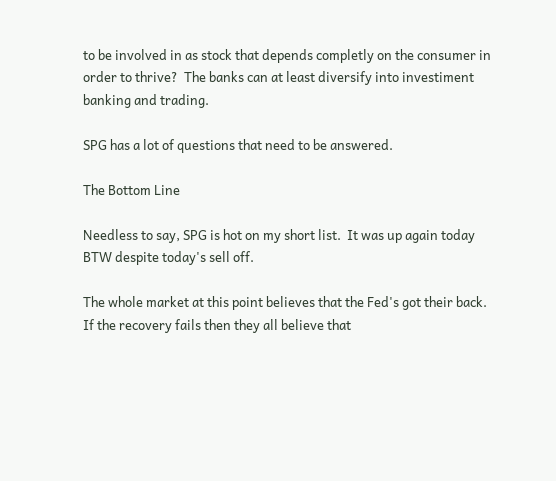to be involved in as stock that depends completly on the consumer in order to thrive?  The banks can at least diversify into investiment banking and trading.

SPG has a lot of questions that need to be answered.

The Bottom Line

Needless to say, SPG is hot on my short list.  It was up again today BTW despite today's sell off.

The whole market at this point believes that the Fed's got their back.   If the recovery fails then they all believe that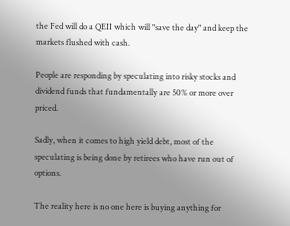the Fed will do a QEII which will "save the day" and keep the markets flushed with cash.

People are responding by speculating into risky stocks and dividend funds that fundamentally are 50% or more over priced.

Sadly, when it comes to high yield debt, most of the speculating is being done by retirees who have run out of options.

The reality here is no one here is buying anything for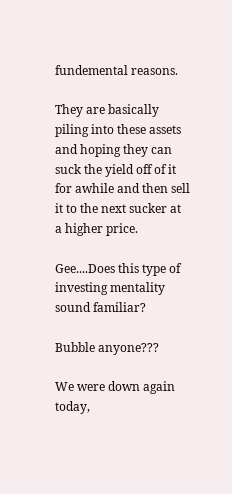fundemental reasons.

They are basically piling into these assets and hoping they can suck the yield off of it for awhile and then sell it to the next sucker at a higher price.

Gee....Does this type of investing mentality sound familiar?

Bubble anyone???

We were down again today,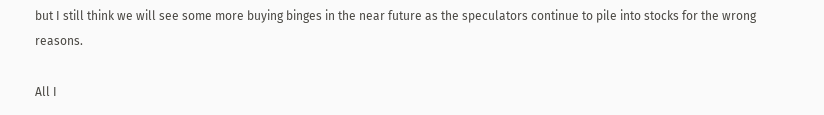but I still think we will see some more buying binges in the near future as the speculators continue to pile into stocks for the wrong reasons.

All I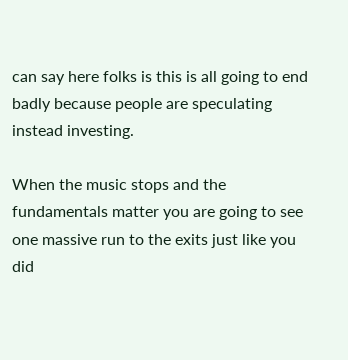can say here folks is this is all going to end badly because people are speculating instead investing.

When the music stops and the fundamentals matter you are going to see one massive run to the exits just like you did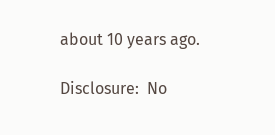about 10 years ago.

Disclosure:  No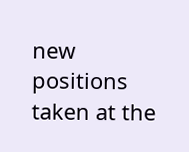new positions taken at the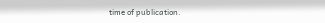time of publication.